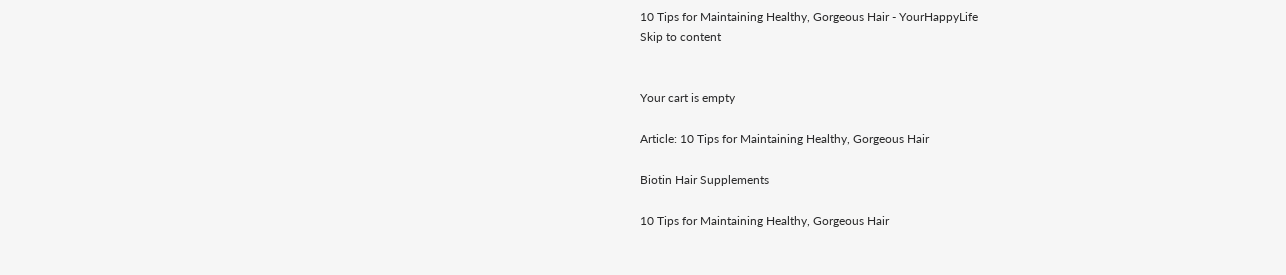10 Tips for Maintaining Healthy, Gorgeous Hair - YourHappyLife
Skip to content


Your cart is empty

Article: 10 Tips for Maintaining Healthy, Gorgeous Hair

Biotin Hair Supplements

10 Tips for Maintaining Healthy, Gorgeous Hair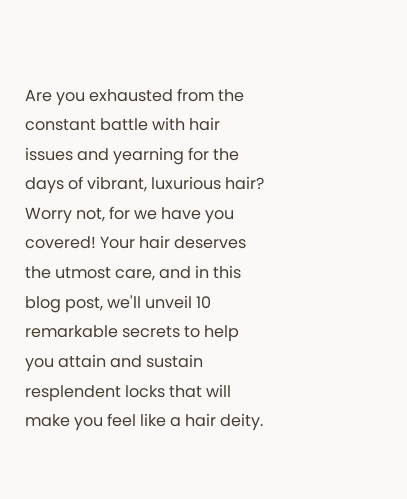Are you exhausted from the constant battle with hair issues and yearning for the days of vibrant, luxurious hair? Worry not, for we have you covered! Your hair deserves the utmost care, and in this blog post, we'll unveil 10 remarkable secrets to help you attain and sustain resplendent locks that will make you feel like a hair deity.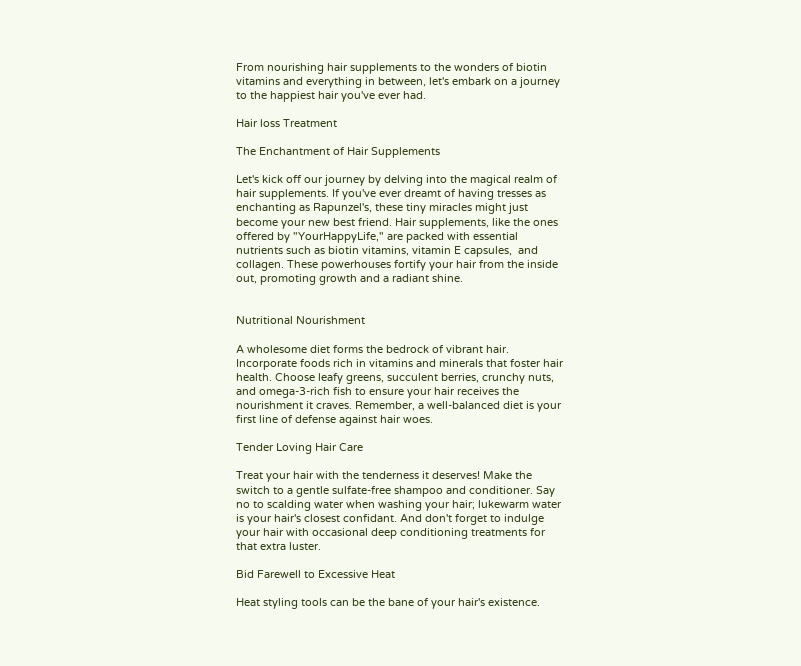From nourishing hair supplements to the wonders of biotin vitamins and everything in between, let's embark on a journey to the happiest hair you've ever had.

Hair loss Treatment

The Enchantment of Hair Supplements

Let's kick off our journey by delving into the magical realm of hair supplements. If you've ever dreamt of having tresses as enchanting as Rapunzel's, these tiny miracles might just become your new best friend. Hair supplements, like the ones offered by "YourHappyLife," are packed with essential nutrients such as biotin vitamins, vitamin E capsules,  and collagen. These powerhouses fortify your hair from the inside out, promoting growth and a radiant shine.


Nutritional Nourishment

A wholesome diet forms the bedrock of vibrant hair. Incorporate foods rich in vitamins and minerals that foster hair health. Choose leafy greens, succulent berries, crunchy nuts, and omega-3-rich fish to ensure your hair receives the nourishment it craves. Remember, a well-balanced diet is your first line of defense against hair woes.

Tender Loving Hair Care

Treat your hair with the tenderness it deserves! Make the switch to a gentle sulfate-free shampoo and conditioner. Say no to scalding water when washing your hair; lukewarm water is your hair's closest confidant. And don't forget to indulge your hair with occasional deep conditioning treatments for that extra luster.

Bid Farewell to Excessive Heat

Heat styling tools can be the bane of your hair's existence.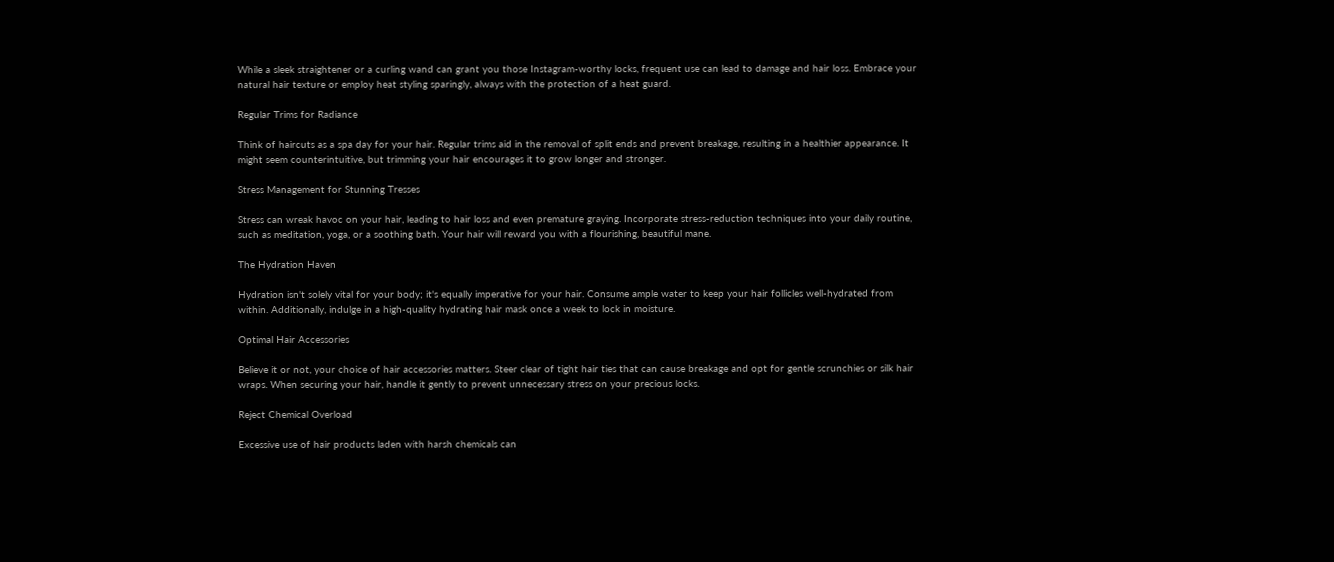While a sleek straightener or a curling wand can grant you those Instagram-worthy locks, frequent use can lead to damage and hair loss. Embrace your natural hair texture or employ heat styling sparingly, always with the protection of a heat guard.

Regular Trims for Radiance

Think of haircuts as a spa day for your hair. Regular trims aid in the removal of split ends and prevent breakage, resulting in a healthier appearance. It might seem counterintuitive, but trimming your hair encourages it to grow longer and stronger.

Stress Management for Stunning Tresses

Stress can wreak havoc on your hair, leading to hair loss and even premature graying. Incorporate stress-reduction techniques into your daily routine, such as meditation, yoga, or a soothing bath. Your hair will reward you with a flourishing, beautiful mane.

The Hydration Haven

Hydration isn't solely vital for your body; it's equally imperative for your hair. Consume ample water to keep your hair follicles well-hydrated from within. Additionally, indulge in a high-quality hydrating hair mask once a week to lock in moisture.

Optimal Hair Accessories

Believe it or not, your choice of hair accessories matters. Steer clear of tight hair ties that can cause breakage and opt for gentle scrunchies or silk hair wraps. When securing your hair, handle it gently to prevent unnecessary stress on your precious locks.

Reject Chemical Overload

Excessive use of hair products laden with harsh chemicals can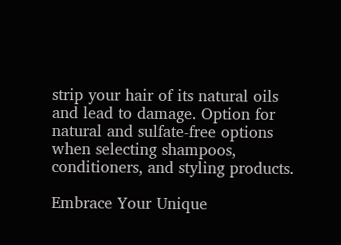strip your hair of its natural oils and lead to damage. Option for natural and sulfate-free options when selecting shampoos, conditioners, and styling products.

Embrace Your Unique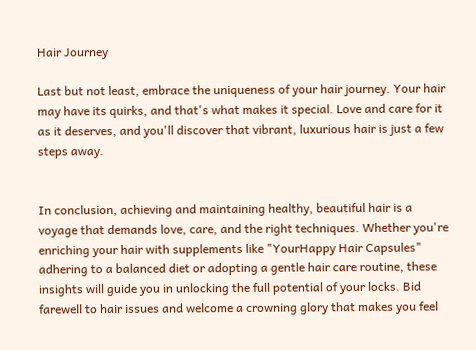Hair Journey

Last but not least, embrace the uniqueness of your hair journey. Your hair may have its quirks, and that's what makes it special. Love and care for it as it deserves, and you'll discover that vibrant, luxurious hair is just a few steps away.


In conclusion, achieving and maintaining healthy, beautiful hair is a voyage that demands love, care, and the right techniques. Whether you're enriching your hair with supplements like "YourHappy Hair Capsules" adhering to a balanced diet or adopting a gentle hair care routine, these insights will guide you in unlocking the full potential of your locks. Bid farewell to hair issues and welcome a crowning glory that makes you feel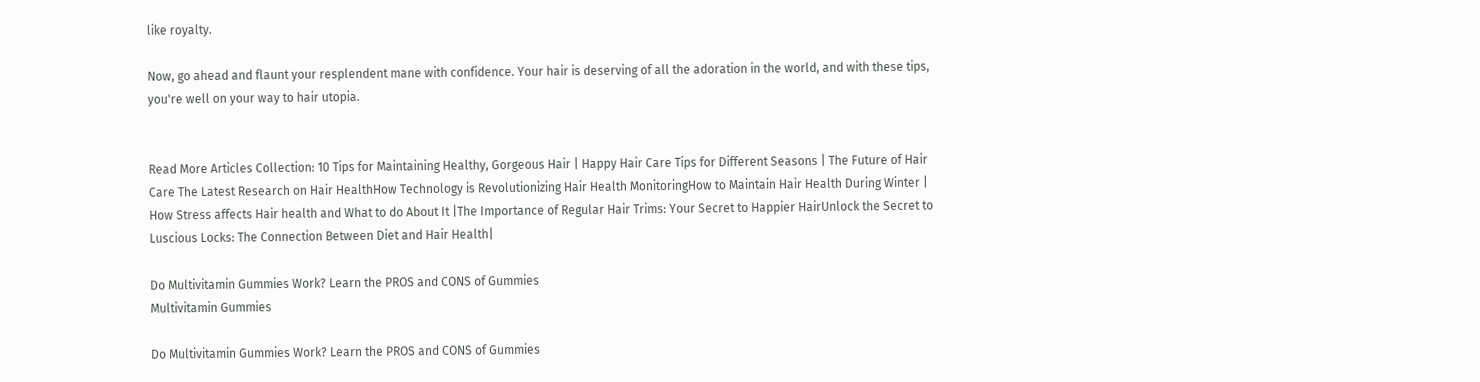like royalty.

Now, go ahead and flaunt your resplendent mane with confidence. Your hair is deserving of all the adoration in the world, and with these tips, you're well on your way to hair utopia.


Read More Articles Collection: 10 Tips for Maintaining Healthy, Gorgeous Hair | Happy Hair Care Tips for Different Seasons | The Future of Hair Care The Latest Research on Hair HealthHow Technology is Revolutionizing Hair Health MonitoringHow to Maintain Hair Health During Winter | How Stress affects Hair health and What to do About It |The Importance of Regular Hair Trims: Your Secret to Happier HairUnlock the Secret to Luscious Locks: The Connection Between Diet and Hair Health|

Do Multivitamin Gummies Work? Learn the PROS and CONS of Gummies
Multivitamin Gummies

Do Multivitamin Gummies Work? Learn the PROS and CONS of Gummies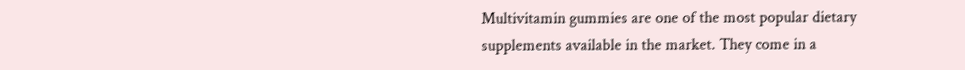Multivitamin gummies are one of the most popular dietary supplements available in the market. They come in a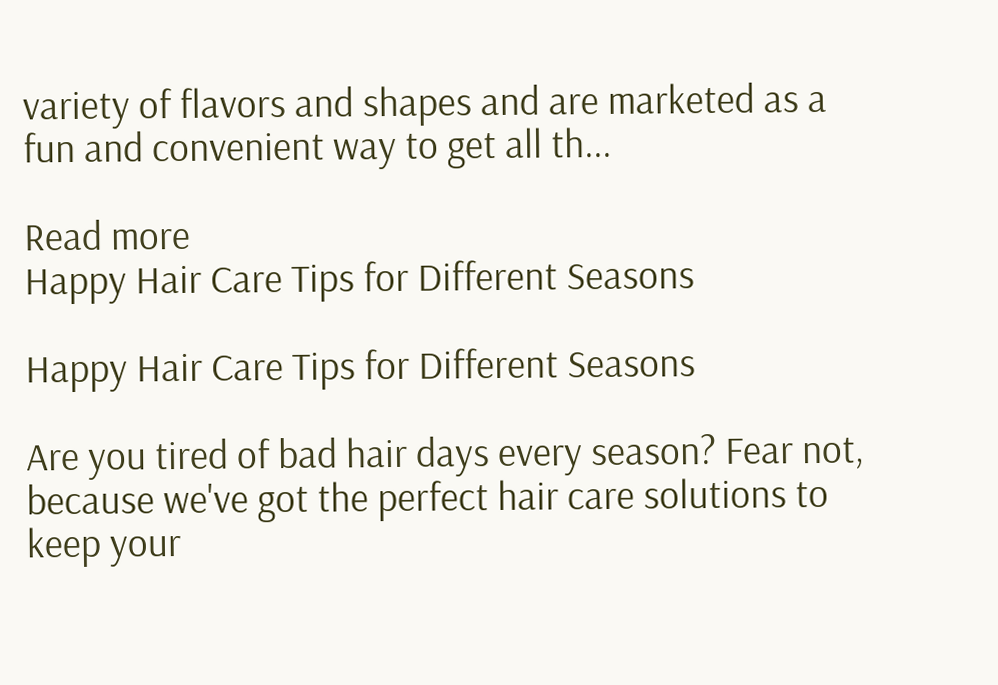variety of flavors and shapes and are marketed as a fun and convenient way to get all th...

Read more
Happy Hair Care Tips for Different Seasons

Happy Hair Care Tips for Different Seasons

Are you tired of bad hair days every season? Fear not, because we've got the perfect hair care solutions to keep your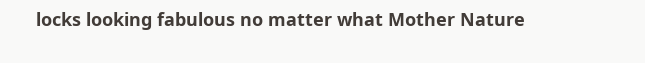locks looking fabulous no matter what Mother Nature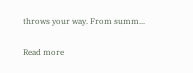throws your way. From summ...

Read more